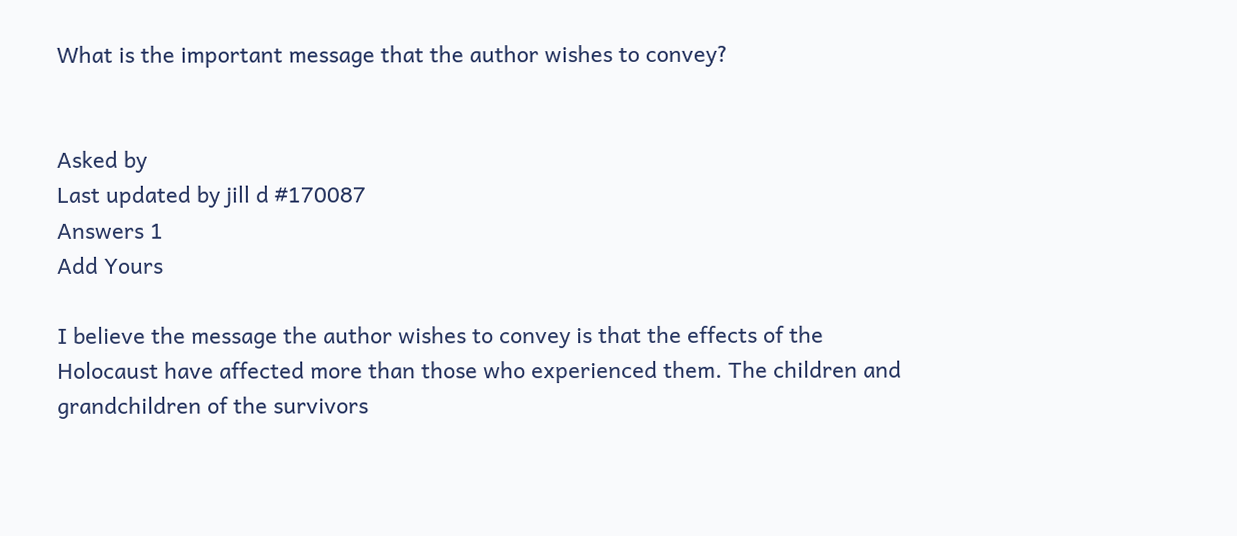What is the important message that the author wishes to convey?


Asked by
Last updated by jill d #170087
Answers 1
Add Yours

I believe the message the author wishes to convey is that the effects of the Holocaust have affected more than those who experienced them. The children and grandchildren of the survivors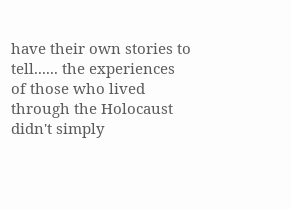have their own stories to tell...... the experiences of those who lived through the Holocaust didn't simply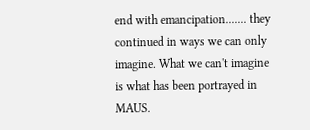end with emancipation....... they continued in ways we can only imagine. What we can't imagine is what has been portrayed in MAUS.